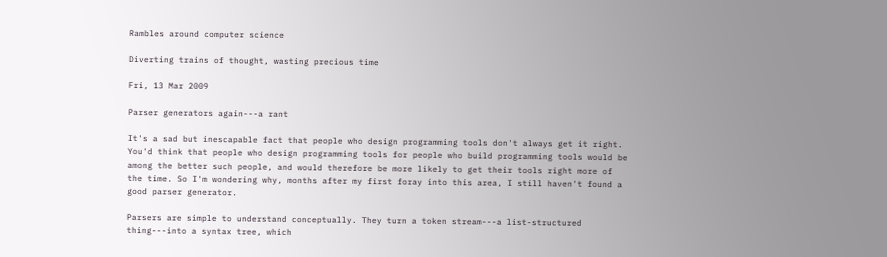Rambles around computer science

Diverting trains of thought, wasting precious time

Fri, 13 Mar 2009

Parser generators again---a rant

It's a sad but inescapable fact that people who design programming tools don't always get it right. You'd think that people who design programming tools for people who build programming tools would be among the better such people, and would therefore be more likely to get their tools right more of the time. So I'm wondering why, months after my first foray into this area, I still haven't found a good parser generator.

Parsers are simple to understand conceptually. They turn a token stream---a list-structured thing---into a syntax tree, which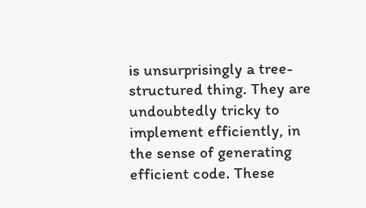is unsurprisingly a tree-structured thing. They are undoubtedly tricky to implement efficiently, in the sense of generating efficient code. These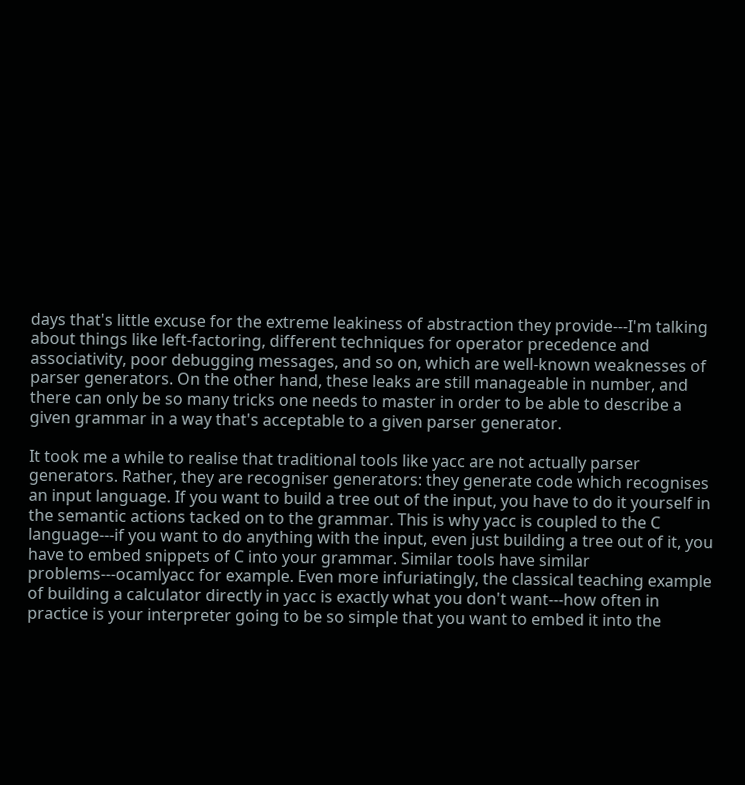days that's little excuse for the extreme leakiness of abstraction they provide---I'm talking about things like left-factoring, different techniques for operator precedence and associativity, poor debugging messages, and so on, which are well-known weaknesses of parser generators. On the other hand, these leaks are still manageable in number, and there can only be so many tricks one needs to master in order to be able to describe a given grammar in a way that's acceptable to a given parser generator.

It took me a while to realise that traditional tools like yacc are not actually parser generators. Rather, they are recogniser generators: they generate code which recognises an input language. If you want to build a tree out of the input, you have to do it yourself in the semantic actions tacked on to the grammar. This is why yacc is coupled to the C language---if you want to do anything with the input, even just building a tree out of it, you have to embed snippets of C into your grammar. Similar tools have similar problems---ocamlyacc for example. Even more infuriatingly, the classical teaching example of building a calculator directly in yacc is exactly what you don't want---how often in practice is your interpreter going to be so simple that you want to embed it into the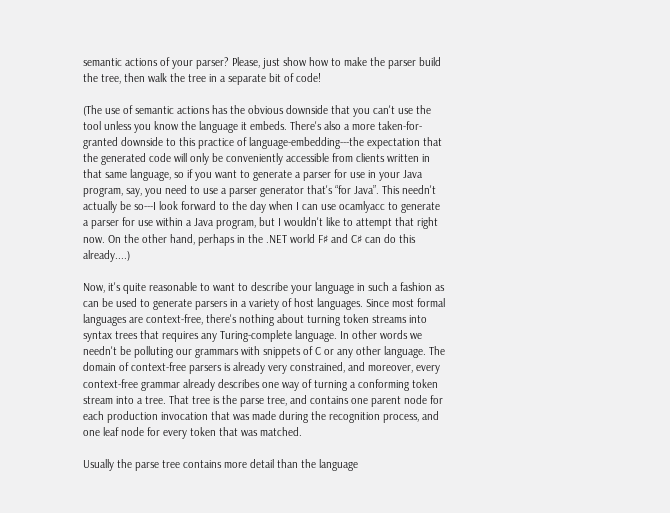semantic actions of your parser? Please, just show how to make the parser build the tree, then walk the tree in a separate bit of code!

(The use of semantic actions has the obvious downside that you can't use the tool unless you know the language it embeds. There's also a more taken-for-granted downside to this practice of language-embedding---the expectation that the generated code will only be conveniently accessible from clients written in that same language, so if you want to generate a parser for use in your Java program, say, you need to use a parser generator that's “for Java”. This needn't actually be so---I look forward to the day when I can use ocamlyacc to generate a parser for use within a Java program, but I wouldn't like to attempt that right now. On the other hand, perhaps in the .NET world F♯ and C♯ can do this already....)

Now, it's quite reasonable to want to describe your language in such a fashion as can be used to generate parsers in a variety of host languages. Since most formal languages are context-free, there's nothing about turning token streams into syntax trees that requires any Turing-complete language. In other words we needn't be polluting our grammars with snippets of C or any other language. The domain of context-free parsers is already very constrained, and moreover, every context-free grammar already describes one way of turning a conforming token stream into a tree. That tree is the parse tree, and contains one parent node for each production invocation that was made during the recognition process, and one leaf node for every token that was matched.

Usually the parse tree contains more detail than the language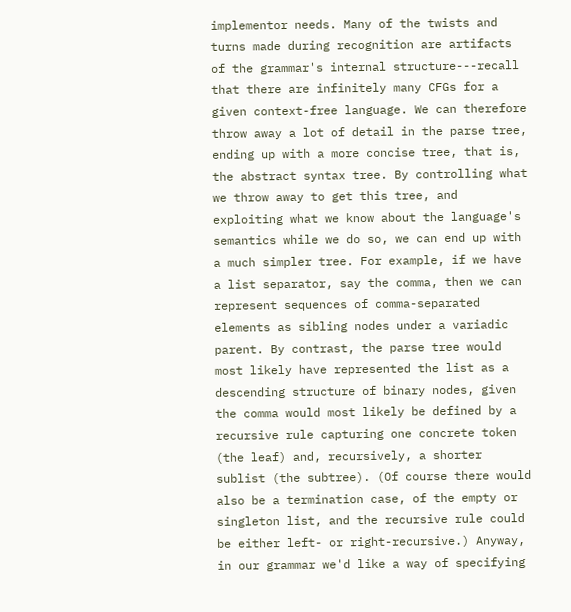implementor needs. Many of the twists and turns made during recognition are artifacts of the grammar's internal structure---recall that there are infinitely many CFGs for a given context-free language. We can therefore throw away a lot of detail in the parse tree, ending up with a more concise tree, that is, the abstract syntax tree. By controlling what we throw away to get this tree, and exploiting what we know about the language's semantics while we do so, we can end up with a much simpler tree. For example, if we have a list separator, say the comma, then we can represent sequences of comma-separated elements as sibling nodes under a variadic parent. By contrast, the parse tree would most likely have represented the list as a descending structure of binary nodes, given the comma would most likely be defined by a recursive rule capturing one concrete token (the leaf) and, recursively, a shorter sublist (the subtree). (Of course there would also be a termination case, of the empty or singleton list, and the recursive rule could be either left- or right-recursive.) Anyway, in our grammar we'd like a way of specifying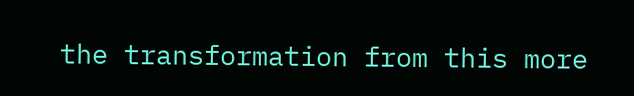the transformation from this more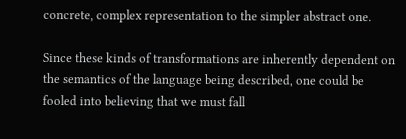concrete, complex representation to the simpler abstract one.

Since these kinds of transformations are inherently dependent on the semantics of the language being described, one could be fooled into believing that we must fall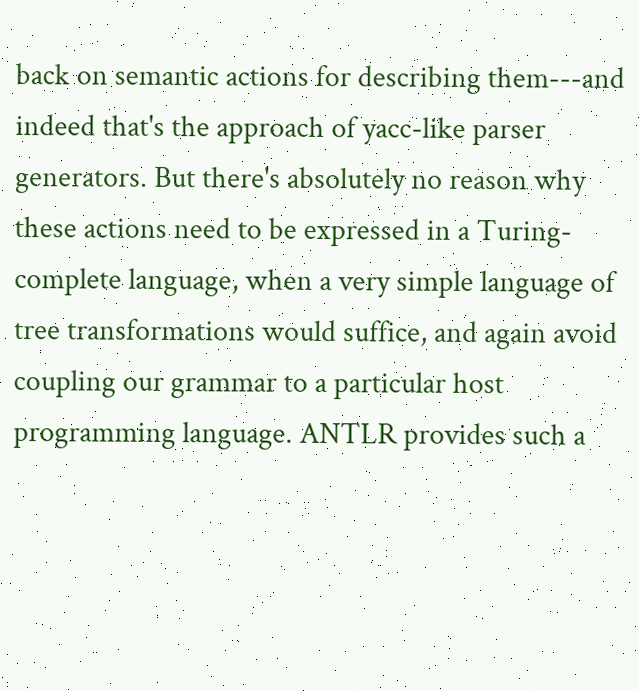back on semantic actions for describing them---and indeed that's the approach of yacc-like parser generators. But there's absolutely no reason why these actions need to be expressed in a Turing-complete language, when a very simple language of tree transformations would suffice, and again avoid coupling our grammar to a particular host programming language. ANTLR provides such a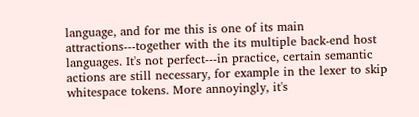language, and for me this is one of its main attractions---together with the its multiple back-end host languages. It's not perfect---in practice, certain semantic actions are still necessary, for example in the lexer to skip whitespace tokens. More annoyingly, it's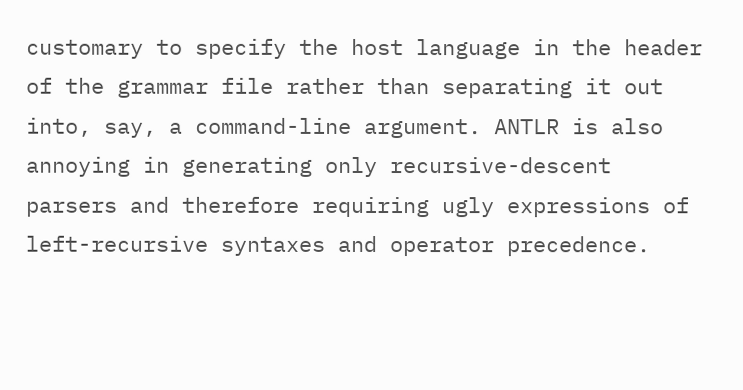customary to specify the host language in the header of the grammar file rather than separating it out into, say, a command-line argument. ANTLR is also annoying in generating only recursive-descent parsers and therefore requiring ugly expressions of left-recursive syntaxes and operator precedence.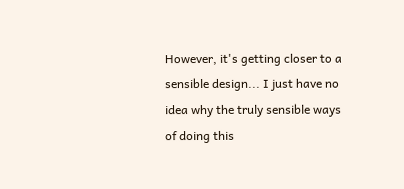However, it's getting closer to a sensible design... I just have no idea why the truly sensible ways of doing this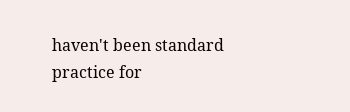haven't been standard practice for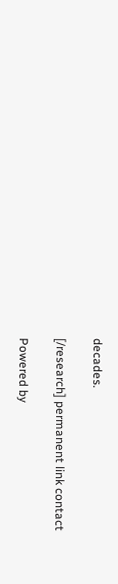decades.

[/research] permanent link contact

Powered by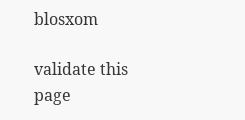blosxom

validate this page